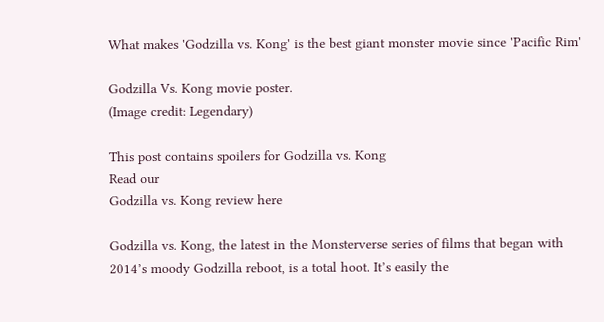What makes 'Godzilla vs. Kong' is the best giant monster movie since 'Pacific Rim'

Godzilla Vs. Kong movie poster.
(Image credit: Legendary)

This post contains spoilers for Godzilla vs. Kong
Read our
Godzilla vs. Kong review here

Godzilla vs. Kong, the latest in the Monsterverse series of films that began with 2014’s moody Godzilla reboot, is a total hoot. It’s easily the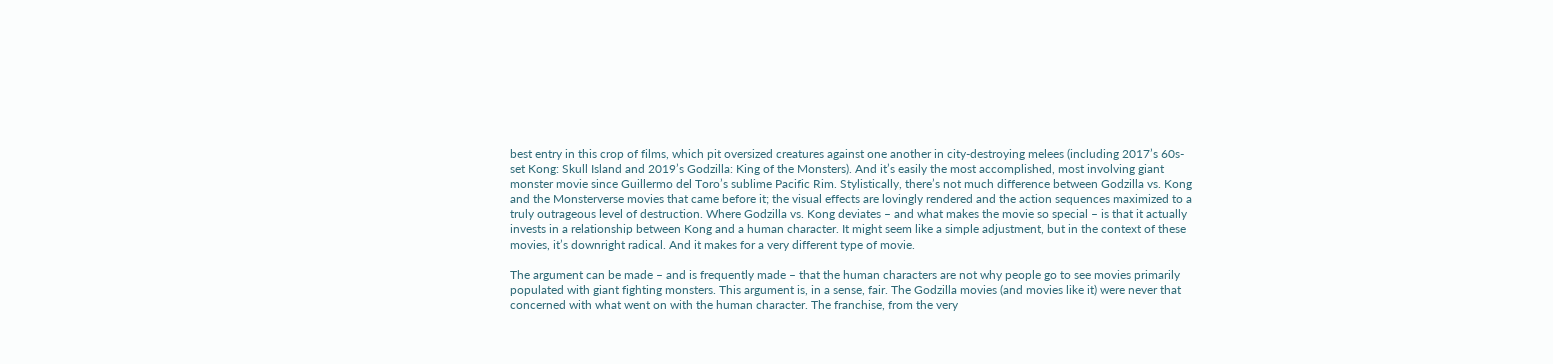best entry in this crop of films, which pit oversized creatures against one another in city-destroying melees (including 2017’s 60s-set Kong: Skull Island and 2019’s Godzilla: King of the Monsters). And it’s easily the most accomplished, most involving giant monster movie since Guillermo del Toro’s sublime Pacific Rim. Stylistically, there’s not much difference between Godzilla vs. Kong and the Monsterverse movies that came before it; the visual effects are lovingly rendered and the action sequences maximized to a truly outrageous level of destruction. Where Godzilla vs. Kong deviates – and what makes the movie so special – is that it actually invests in a relationship between Kong and a human character. It might seem like a simple adjustment, but in the context of these movies, it’s downright radical. And it makes for a very different type of movie.

The argument can be made – and is frequently made – that the human characters are not why people go to see movies primarily populated with giant fighting monsters. This argument is, in a sense, fair. The Godzilla movies (and movies like it) were never that concerned with what went on with the human character. The franchise, from the very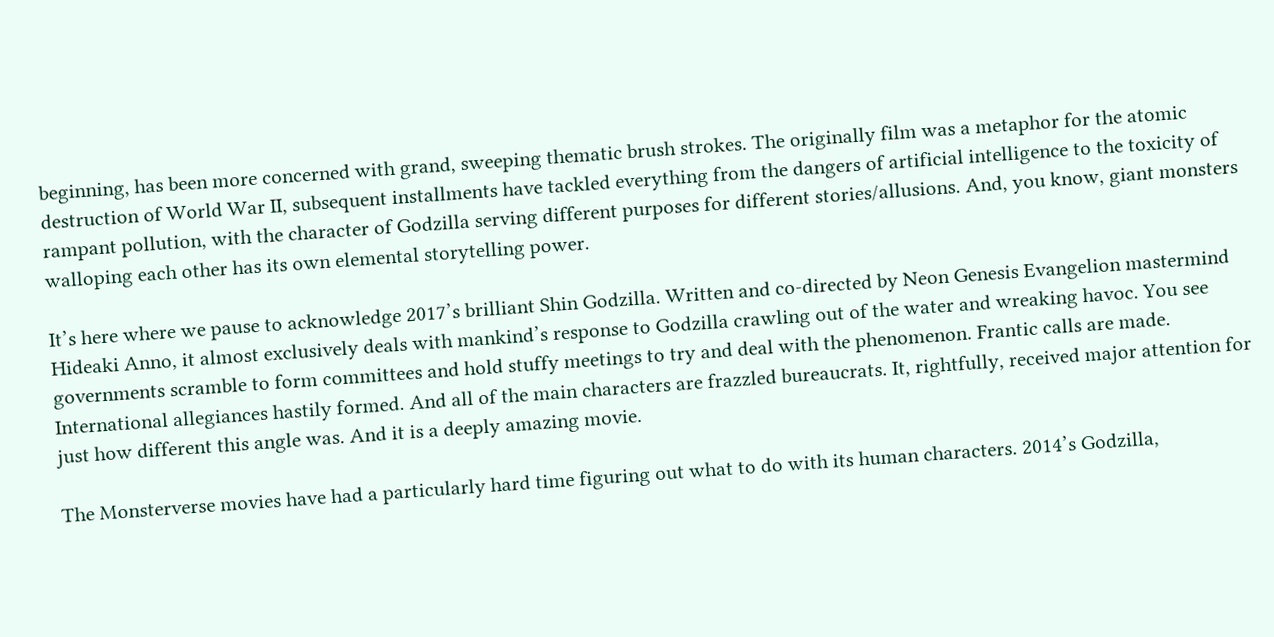beginning, has been more concerned with grand, sweeping thematic brush strokes. The originally film was a metaphor for the atomic destruction of World War II, subsequent installments have tackled everything from the dangers of artificial intelligence to the toxicity of rampant pollution, with the character of Godzilla serving different purposes for different stories/allusions. And, you know, giant monsters walloping each other has its own elemental storytelling power.

It’s here where we pause to acknowledge 2017’s brilliant Shin Godzilla. Written and co-directed by Neon Genesis Evangelion mastermind Hideaki Anno, it almost exclusively deals with mankind’s response to Godzilla crawling out of the water and wreaking havoc. You see governments scramble to form committees and hold stuffy meetings to try and deal with the phenomenon. Frantic calls are made. International allegiances hastily formed. And all of the main characters are frazzled bureaucrats. It, rightfully, received major attention for just how different this angle was. And it is a deeply amazing movie.

The Monsterverse movies have had a particularly hard time figuring out what to do with its human characters. 2014’s Godzilla,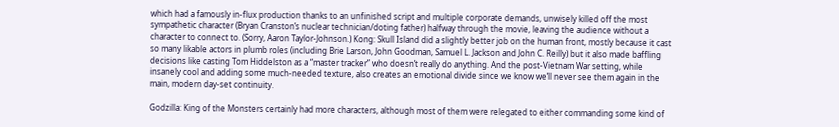which had a famously in-flux production thanks to an unfinished script and multiple corporate demands, unwisely killed off the most sympathetic character (Bryan Cranston’s nuclear technician/doting father) halfway through the movie, leaving the audience without a character to connect to. (Sorry, Aaron Taylor-Johnson.) Kong: Skull Island did a slightly better job on the human front, mostly because it cast so many likable actors in plumb roles (including Brie Larson, John Goodman, Samuel L. Jackson and John C. Reilly) but it also made baffling decisions like casting Tom Hiddelston as a “master tracker” who doesn’t really do anything. And the post-Vietnam War setting, while insanely cool and adding some much-needed texture, also creates an emotional divide since we know we’ll never see them again in the main, modern day-set continuity.

Godzilla: King of the Monsters certainly had more characters, although most of them were relegated to either commanding some kind of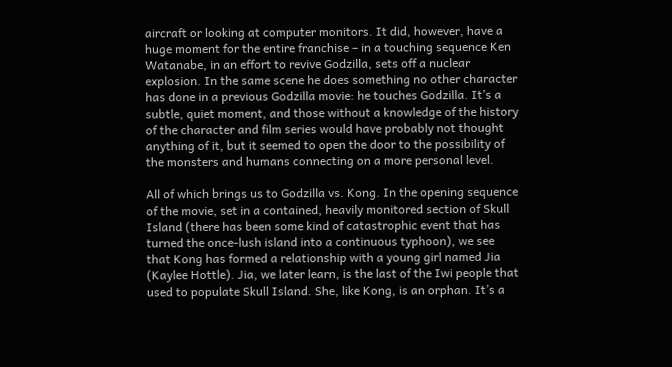aircraft or looking at computer monitors. It did, however, have a huge moment for the entire franchise – in a touching sequence Ken Watanabe, in an effort to revive Godzilla, sets off a nuclear explosion. In the same scene he does something no other character has done in a previous Godzilla movie: he touches Godzilla. It’s a subtle, quiet moment, and those without a knowledge of the history of the character and film series would have probably not thought anything of it, but it seemed to open the door to the possibility of the monsters and humans connecting on a more personal level.

All of which brings us to Godzilla vs. Kong. In the opening sequence of the movie, set in a contained, heavily monitored section of Skull Island (there has been some kind of catastrophic event that has turned the once-lush island into a continuous typhoon), we see that Kong has formed a relationship with a young girl named Jia (Kaylee Hottle). Jia, we later learn, is the last of the Iwi people that used to populate Skull Island. She, like Kong, is an orphan. It’s a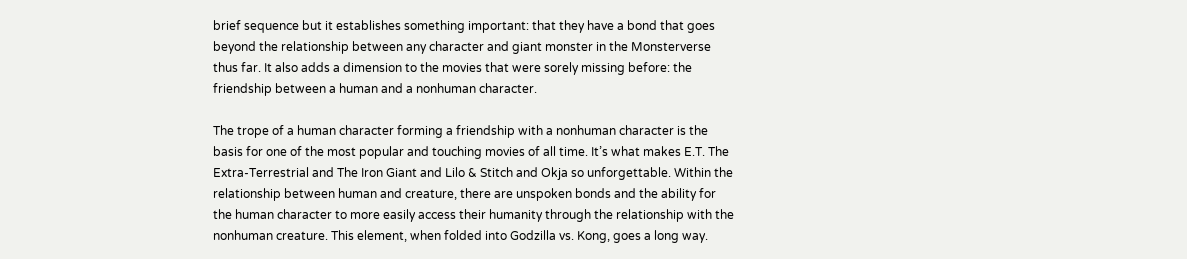brief sequence but it establishes something important: that they have a bond that goes beyond the relationship between any character and giant monster in the Monsterverse thus far. It also adds a dimension to the movies that were sorely missing before: the friendship between a human and a nonhuman character.

The trope of a human character forming a friendship with a nonhuman character is the basis for one of the most popular and touching movies of all time. It’s what makes E.T. The Extra-Terrestrial and The Iron Giant and Lilo & Stitch and Okja so unforgettable. Within the relationship between human and creature, there are unspoken bonds and the ability for the human character to more easily access their humanity through the relationship with the nonhuman creature. This element, when folded into Godzilla vs. Kong, goes a long way.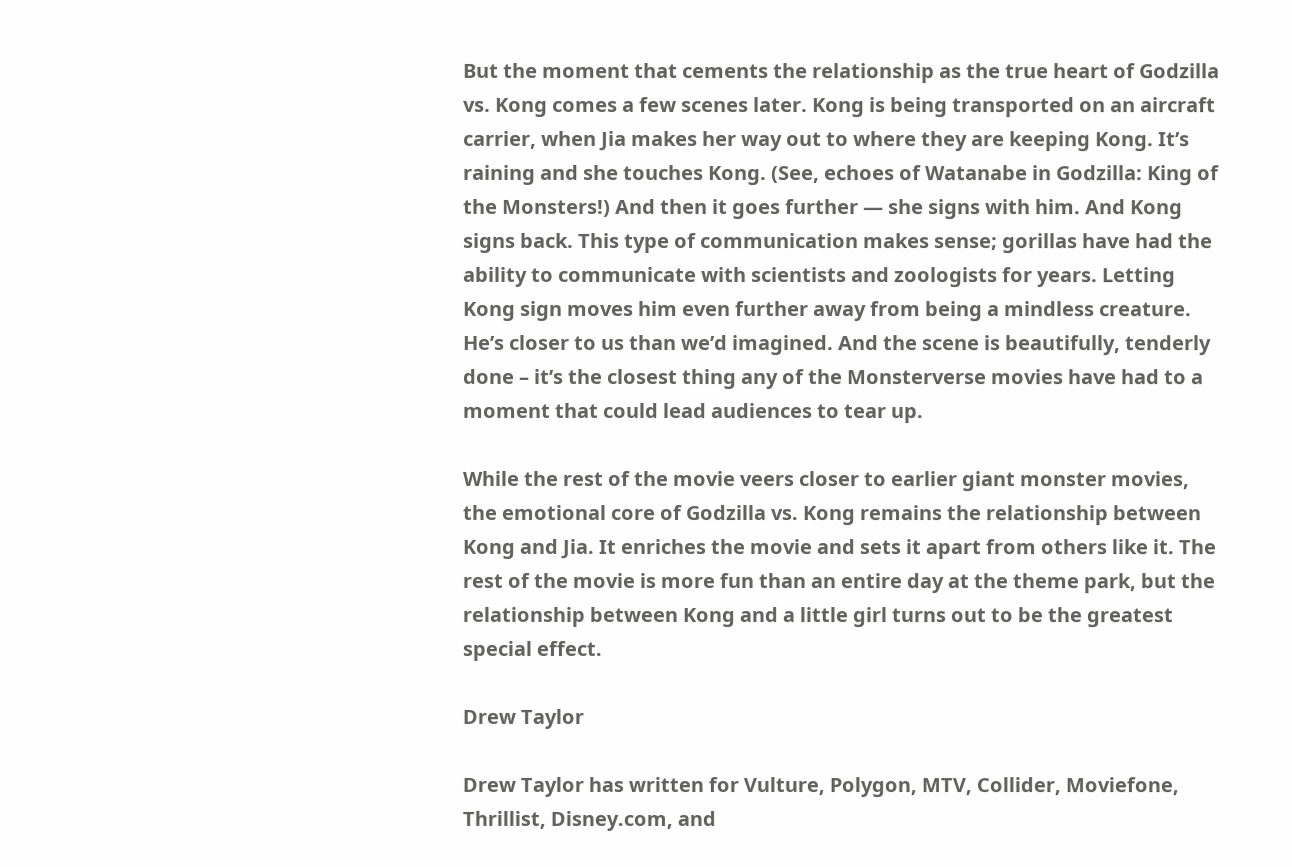But the moment that cements the relationship as the true heart of Godzilla vs. Kong comes a few scenes later. Kong is being transported on an aircraft carrier, when Jia makes her way out to where they are keeping Kong. It’s raining and she touches Kong. (See, echoes of Watanabe in Godzilla: King of the Monsters!) And then it goes further — she signs with him. And Kong signs back. This type of communication makes sense; gorillas have had the ability to communicate with scientists and zoologists for years. Letting Kong sign moves him even further away from being a mindless creature. He’s closer to us than we’d imagined. And the scene is beautifully, tenderly done – it’s the closest thing any of the Monsterverse movies have had to a moment that could lead audiences to tear up.

While the rest of the movie veers closer to earlier giant monster movies, the emotional core of Godzilla vs. Kong remains the relationship between Kong and Jia. It enriches the movie and sets it apart from others like it. The rest of the movie is more fun than an entire day at the theme park, but the relationship between Kong and a little girl turns out to be the greatest special effect.

Drew Taylor

Drew Taylor has written for Vulture, Polygon, MTV, Collider, Moviefone, Thrillist, Disney.com, and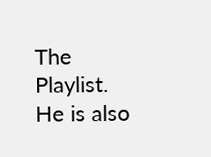The Playlist. He is also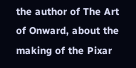the author of The Art of Onward, about the making of the Pixar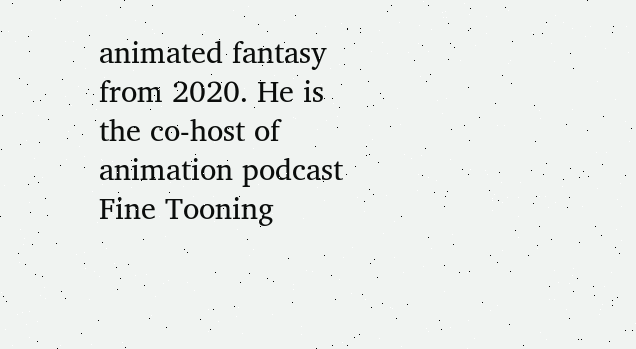animated fantasy from 2020. He is the co-host of animation podcast Fine Tooning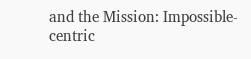and the Mission: Impossible-centric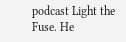podcast Light the Fuse. He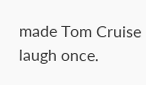made Tom Cruise laugh once.